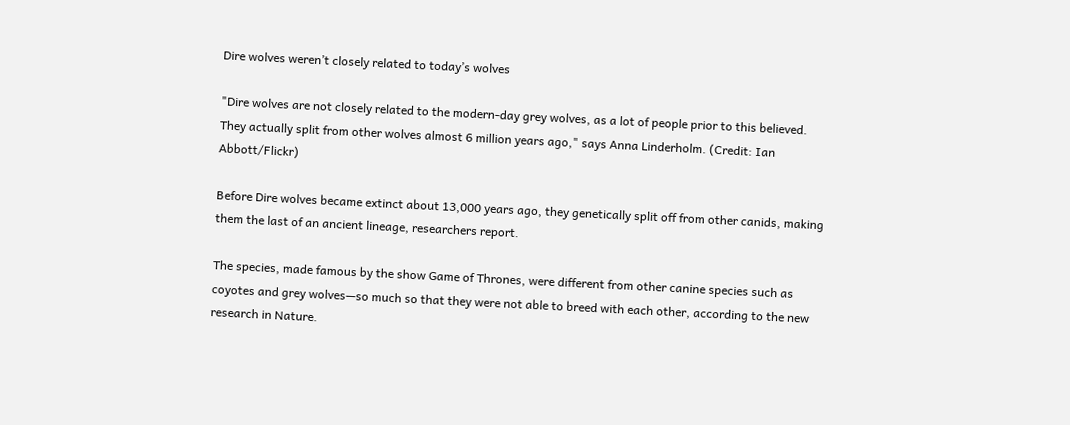Dire wolves weren’t closely related to today’s wolves

"Dire wolves are not closely related to the modern-day grey wolves, as a lot of people prior to this believed. They actually split from other wolves almost 6 million years ago," says Anna Linderholm. (Credit: Ian Abbott/Flickr)

Before Dire wolves became extinct about 13,000 years ago, they genetically split off from other canids, making them the last of an ancient lineage, researchers report.

The species, made famous by the show Game of Thrones, were different from other canine species such as coyotes and grey wolves—so much so that they were not able to breed with each other, according to the new research in Nature.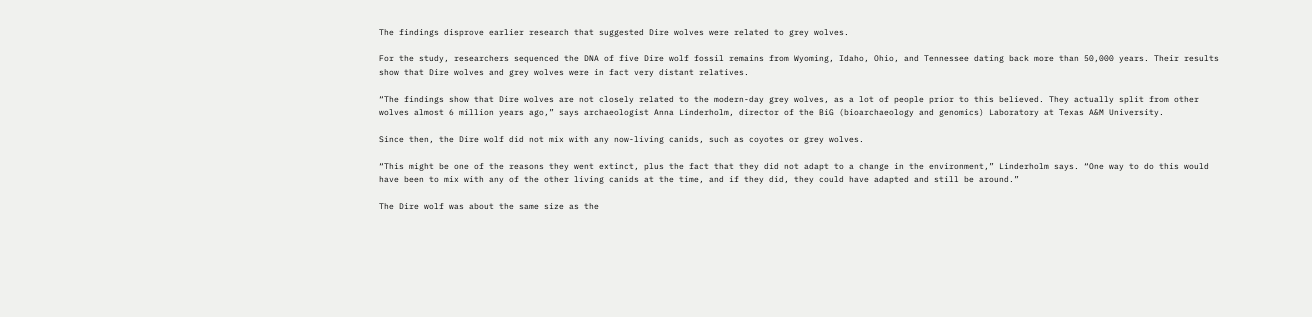The findings disprove earlier research that suggested Dire wolves were related to grey wolves.

For the study, researchers sequenced the DNA of five Dire wolf fossil remains from Wyoming, Idaho, Ohio, and Tennessee dating back more than 50,000 years. Their results show that Dire wolves and grey wolves were in fact very distant relatives.

“The findings show that Dire wolves are not closely related to the modern-day grey wolves, as a lot of people prior to this believed. They actually split from other wolves almost 6 million years ago,” says archaeologist Anna Linderholm, director of the BiG (bioarchaeology and genomics) Laboratory at Texas A&M University.

Since then, the Dire wolf did not mix with any now-living canids, such as coyotes or grey wolves.

“This might be one of the reasons they went extinct, plus the fact that they did not adapt to a change in the environment,” Linderholm says. “One way to do this would have been to mix with any of the other living canids at the time, and if they did, they could have adapted and still be around.”

The Dire wolf was about the same size as the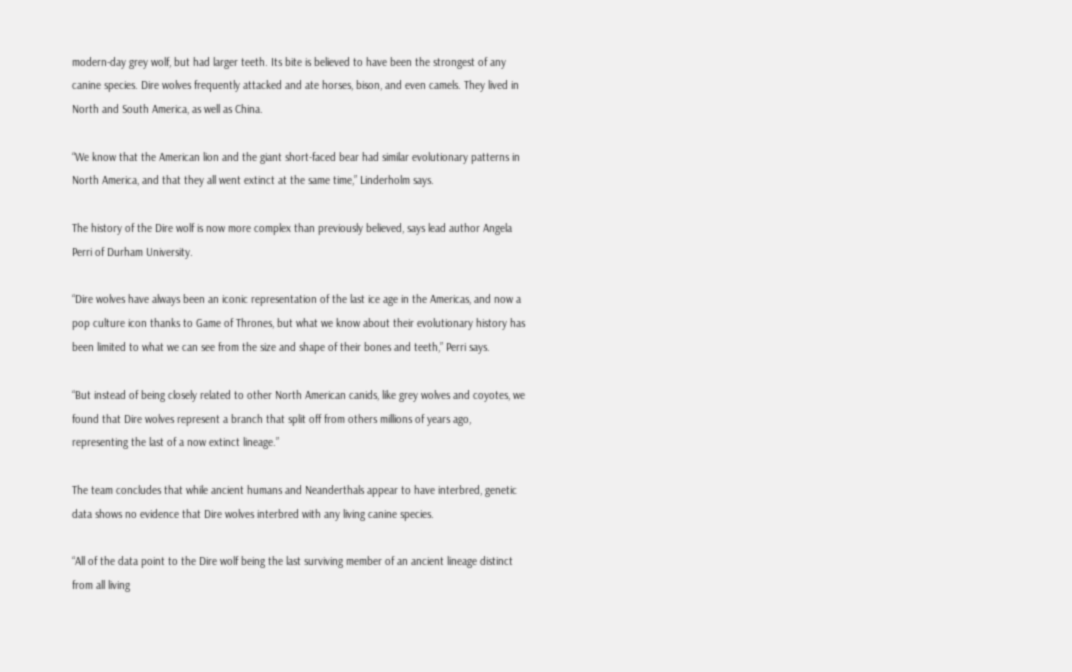modern-day grey wolf, but had larger teeth. Its bite is believed to have been the strongest of any canine species. Dire wolves frequently attacked and ate horses, bison, and even camels. They lived in North and South America, as well as China.

“We know that the American lion and the giant short-faced bear had similar evolutionary patterns in North America, and that they all went extinct at the same time,” Linderholm says.

The history of the Dire wolf is now more complex than previously believed, says lead author Angela Perri of Durham University.

“Dire wolves have always been an iconic representation of the last ice age in the Americas, and now a pop culture icon thanks to Game of Thrones, but what we know about their evolutionary history has been limited to what we can see from the size and shape of their bones and teeth,” Perri says.

“But instead of being closely related to other North American canids, like grey wolves and coyotes, we found that Dire wolves represent a branch that split off from others millions of years ago, representing the last of a now extinct lineage.”

The team concludes that while ancient humans and Neanderthals appear to have interbred, genetic data shows no evidence that Dire wolves interbred with any living canine species.

“All of the data point to the Dire wolf being the last surviving member of an ancient lineage distinct from all living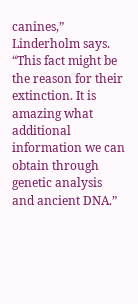canines,” Linderholm says. “This fact might be the reason for their extinction. It is amazing what additional information we can obtain through genetic analysis and ancient DNA.”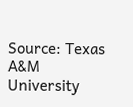Source: Texas A&M University